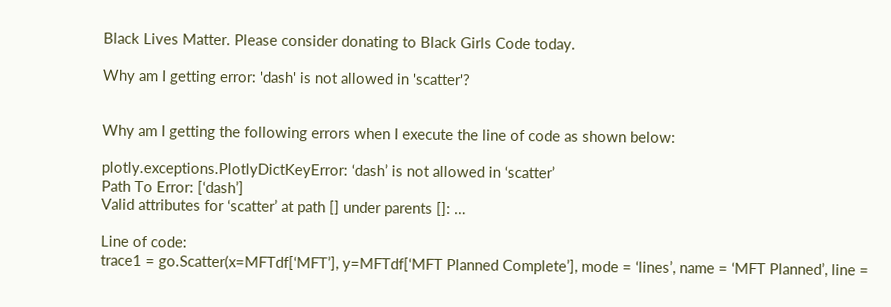Black Lives Matter. Please consider donating to Black Girls Code today.

Why am I getting error: 'dash' is not allowed in 'scatter'?


Why am I getting the following errors when I execute the line of code as shown below:

plotly.exceptions.PlotlyDictKeyError: ‘dash’ is not allowed in ‘scatter’
Path To Error: [‘dash’]
Valid attributes for ‘scatter’ at path [] under parents []: …

Line of code:
trace1 = go.Scatter(x=MFTdf[‘MFT’], y=MFTdf[‘MFT Planned Complete’], mode = ‘lines’, name = ‘MFT Planned’, line =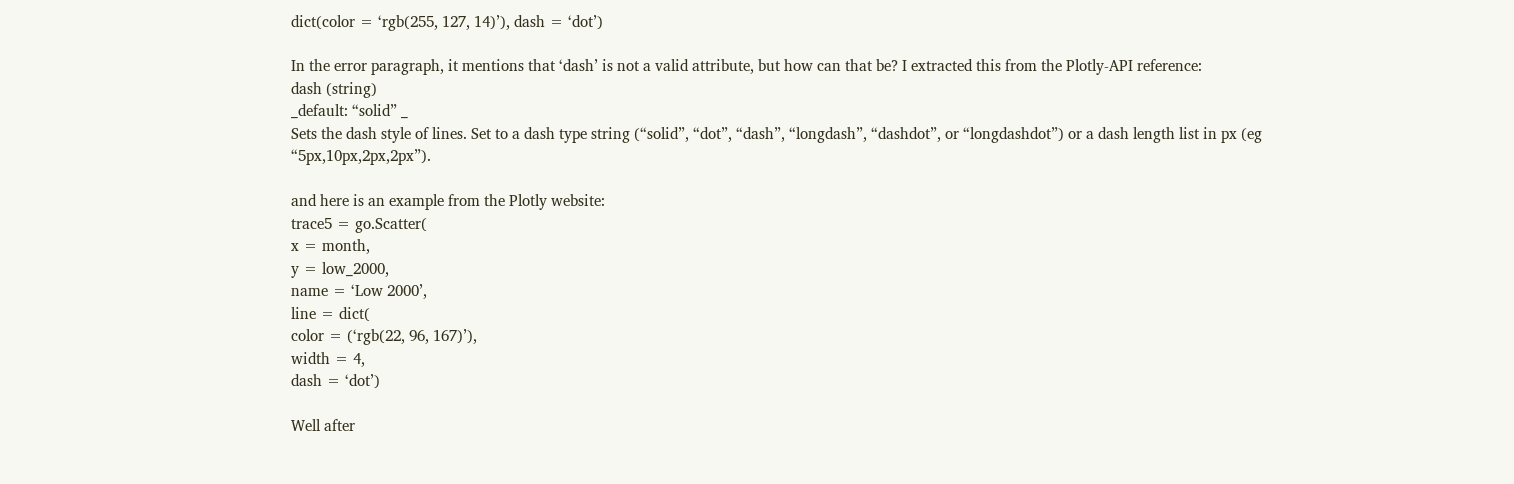dict(color = ‘rgb(255, 127, 14)’), dash = ‘dot’)

In the error paragraph, it mentions that ‘dash’ is not a valid attribute, but how can that be? I extracted this from the Plotly-API reference:
dash (string)
_default: “solid” _
Sets the dash style of lines. Set to a dash type string (“solid”, “dot”, “dash”, “longdash”, “dashdot”, or “longdashdot”) or a dash length list in px (eg “5px,10px,2px,2px”).

and here is an example from the Plotly website:
trace5 = go.Scatter(
x = month,
y = low_2000,
name = ‘Low 2000’,
line = dict(
color = (‘rgb(22, 96, 167)’),
width = 4,
dash = ‘dot’)

Well after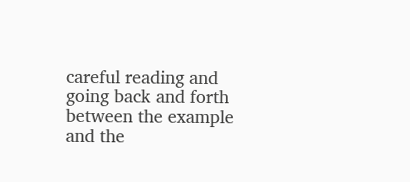careful reading and going back and forth between the example and the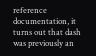reference documentation, it turns out that dash was previously an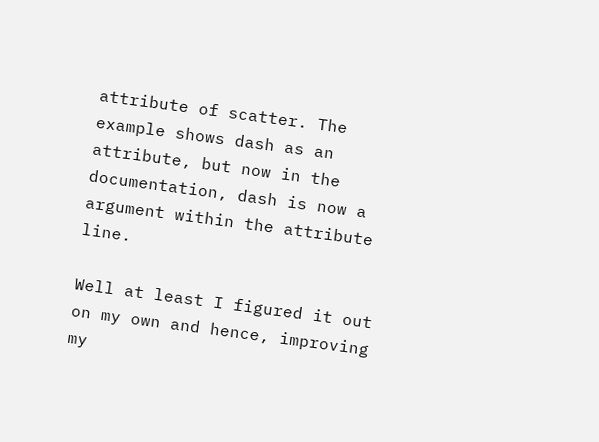attribute of scatter. The example shows dash as an attribute, but now in the documentation, dash is now a argument within the attribute line.

Well at least I figured it out on my own and hence, improving my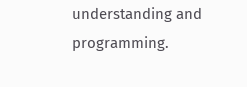understanding and programming.